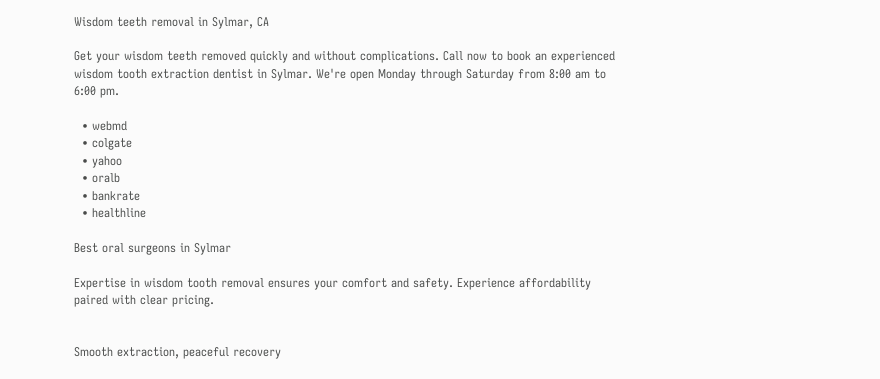Wisdom teeth removal in Sylmar, CA

Get your wisdom teeth removed quickly and without complications. Call now to book an experienced wisdom tooth extraction dentist in Sylmar. We're open Monday through Saturday from 8:00 am to 6:00 pm.

  • webmd
  • colgate
  • yahoo
  • oralb
  • bankrate
  • healthline

Best oral surgeons in Sylmar

Expertise in wisdom tooth removal ensures your comfort and safety. Experience affordability paired with clear pricing.


Smooth extraction, peaceful recovery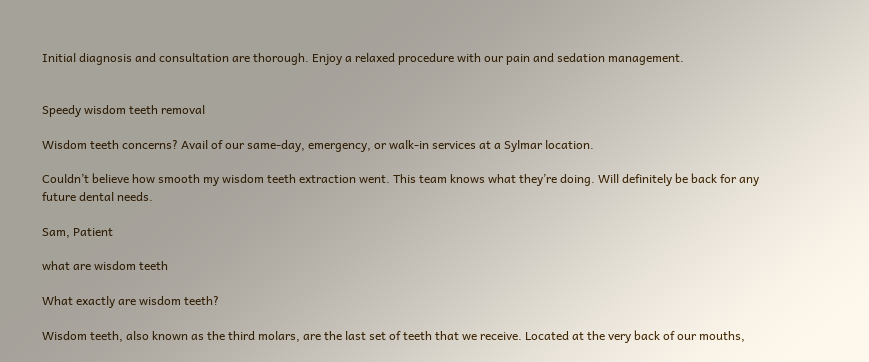Initial diagnosis and consultation are thorough. Enjoy a relaxed procedure with our pain and sedation management.


Speedy wisdom teeth removal

Wisdom teeth concerns? Avail of our same-day, emergency, or walk-in services at a Sylmar location.

Couldn’t believe how smooth my wisdom teeth extraction went. This team knows what they’re doing. Will definitely be back for any future dental needs.

Sam, Patient

what are wisdom teeth

What exactly are wisdom teeth?

Wisdom teeth, also known as the third molars, are the last set of teeth that we receive. Located at the very back of our mouths,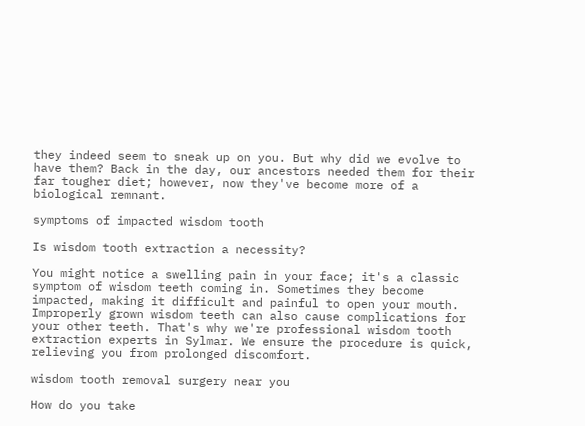they indeed seem to sneak up on you. But why did we evolve to have them? Back in the day, our ancestors needed them for their far tougher diet; however, now they've become more of a biological remnant.

symptoms of impacted wisdom tooth

Is wisdom tooth extraction a necessity?

You might notice a swelling pain in your face; it's a classic symptom of wisdom teeth coming in. Sometimes they become impacted, making it difficult and painful to open your mouth. Improperly grown wisdom teeth can also cause complications for your other teeth. That's why we're professional wisdom tooth extraction experts in Sylmar. We ensure the procedure is quick, relieving you from prolonged discomfort.

wisdom tooth removal surgery near you

How do you take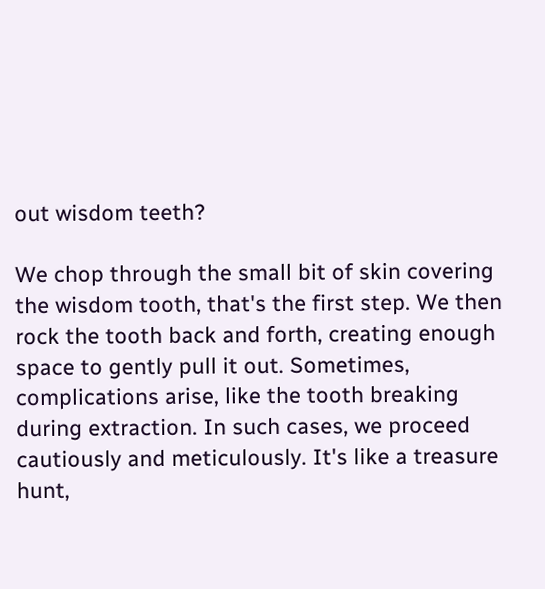out wisdom teeth?

We chop through the small bit of skin covering the wisdom tooth, that's the first step. We then rock the tooth back and forth, creating enough space to gently pull it out. Sometimes, complications arise, like the tooth breaking during extraction. In such cases, we proceed cautiously and meticulously. It's like a treasure hunt,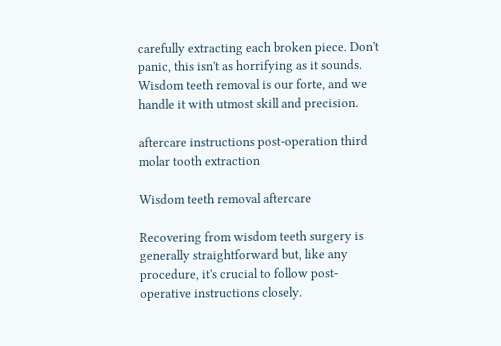carefully extracting each broken piece. Don't panic, this isn't as horrifying as it sounds. Wisdom teeth removal is our forte, and we handle it with utmost skill and precision.

aftercare instructions post-operation third molar tooth extraction

Wisdom teeth removal aftercare

Recovering from wisdom teeth surgery is generally straightforward but, like any procedure, it's crucial to follow post-operative instructions closely.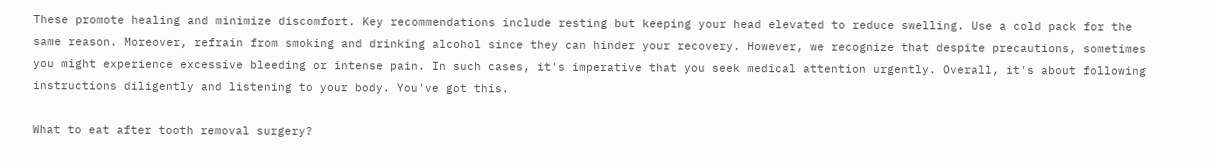These promote healing and minimize discomfort. Key recommendations include resting but keeping your head elevated to reduce swelling. Use a cold pack for the same reason. Moreover, refrain from smoking and drinking alcohol since they can hinder your recovery. However, we recognize that despite precautions, sometimes you might experience excessive bleeding or intense pain. In such cases, it's imperative that you seek medical attention urgently. Overall, it's about following instructions diligently and listening to your body. You've got this.

What to eat after tooth removal surgery?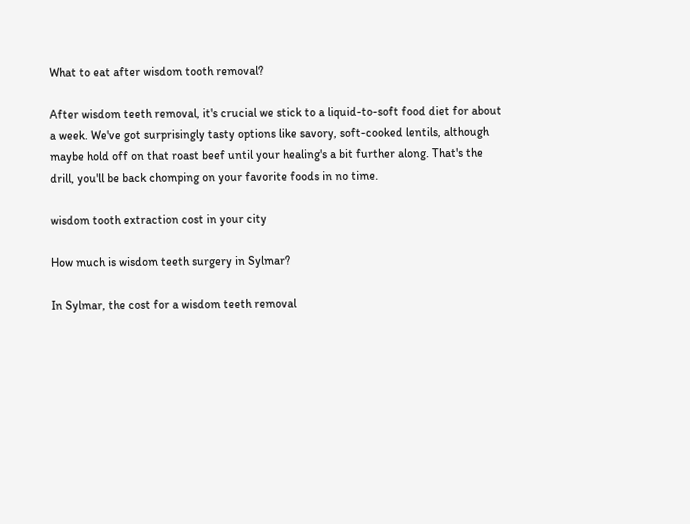What to eat after wisdom tooth removal?

After wisdom teeth removal, it's crucial we stick to a liquid-to-soft food diet for about a week. We've got surprisingly tasty options like savory, soft-cooked lentils, although maybe hold off on that roast beef until your healing's a bit further along. That's the drill, you'll be back chomping on your favorite foods in no time.

wisdom tooth extraction cost in your city

How much is wisdom teeth surgery in Sylmar?

In Sylmar, the cost for a wisdom teeth removal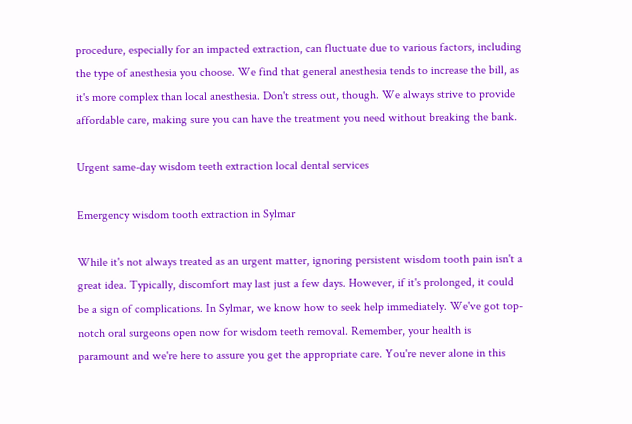procedure, especially for an impacted extraction, can fluctuate due to various factors, including the type of anesthesia you choose. We find that general anesthesia tends to increase the bill, as it's more complex than local anesthesia. Don't stress out, though. We always strive to provide affordable care, making sure you can have the treatment you need without breaking the bank.

Urgent same-day wisdom teeth extraction local dental services

Emergency wisdom tooth extraction in Sylmar

While it's not always treated as an urgent matter, ignoring persistent wisdom tooth pain isn't a great idea. Typically, discomfort may last just a few days. However, if it's prolonged, it could be a sign of complications. In Sylmar, we know how to seek help immediately. We've got top-notch oral surgeons open now for wisdom teeth removal. Remember, your health is paramount and we're here to assure you get the appropriate care. You're never alone in this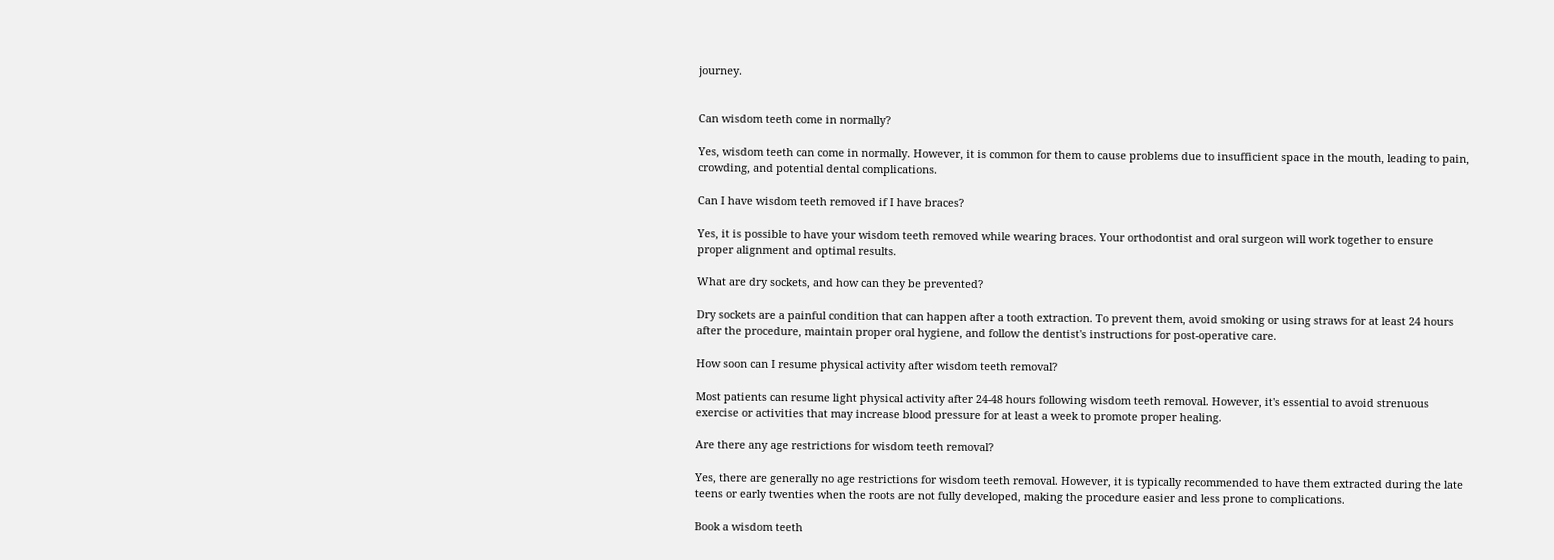journey.


Can wisdom teeth come in normally?

Yes, wisdom teeth can come in normally. However, it is common for them to cause problems due to insufficient space in the mouth, leading to pain, crowding, and potential dental complications.

Can I have wisdom teeth removed if I have braces?

Yes, it is possible to have your wisdom teeth removed while wearing braces. Your orthodontist and oral surgeon will work together to ensure proper alignment and optimal results.

What are dry sockets, and how can they be prevented?

Dry sockets are a painful condition that can happen after a tooth extraction. To prevent them, avoid smoking or using straws for at least 24 hours after the procedure, maintain proper oral hygiene, and follow the dentist's instructions for post-operative care.

How soon can I resume physical activity after wisdom teeth removal?

Most patients can resume light physical activity after 24-48 hours following wisdom teeth removal. However, it's essential to avoid strenuous exercise or activities that may increase blood pressure for at least a week to promote proper healing.

Are there any age restrictions for wisdom teeth removal?

Yes, there are generally no age restrictions for wisdom teeth removal. However, it is typically recommended to have them extracted during the late teens or early twenties when the roots are not fully developed, making the procedure easier and less prone to complications.

Book a wisdom teeth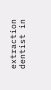extraction dentist in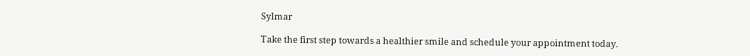Sylmar

Take the first step towards a healthier smile and schedule your appointment today.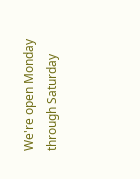We're open Monday through Saturday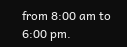from 8:00 am to 6:00 pm.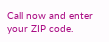Call now and enter your ZIP code.